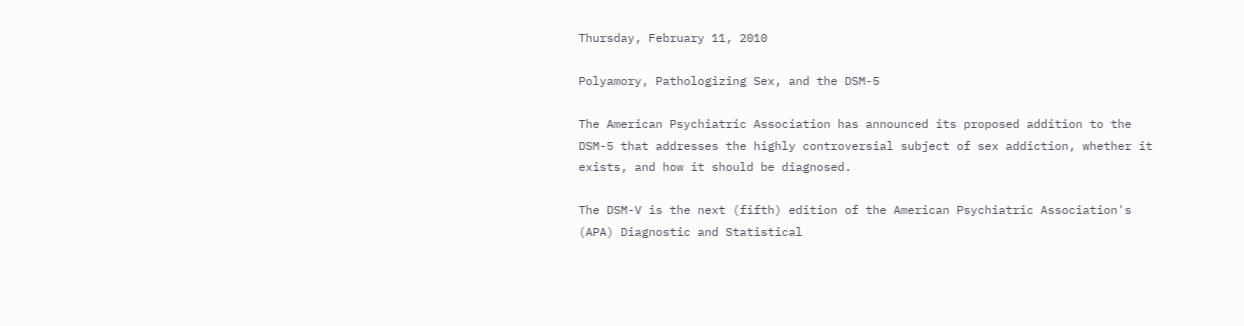Thursday, February 11, 2010

Polyamory, Pathologizing Sex, and the DSM-5

The American Psychiatric Association has announced its proposed addition to the DSM-5 that addresses the highly controversial subject of sex addiction, whether it exists, and how it should be diagnosed.

The DSM-V is the next (fifth) edition of the American Psychiatric Association's (APA) Diagnostic and Statistical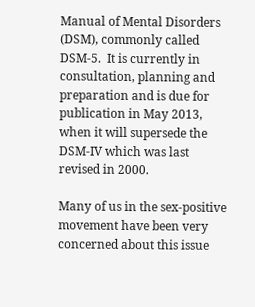Manual of Mental Disorders (DSM), commonly called DSM-5.  It is currently in consultation, planning and preparation and is due for publication in May 2013, when it will supersede the DSM-IV which was last revised in 2000.

Many of us in the sex-positive movement have been very concerned about this issue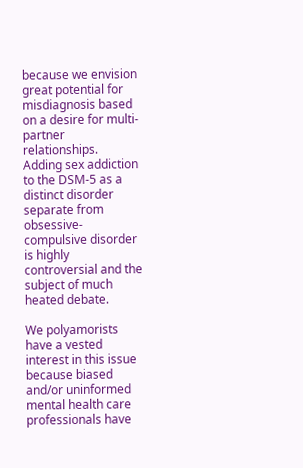because we envision great potential for misdiagnosis based on a desire for multi-partner relationships.  Adding sex addiction to the DSM-5 as a distinct disorder separate from obsessive-compulsive disorder is highly controversial and the subject of much heated debate.

We polyamorists have a vested interest in this issue because biased and/or uninformed mental health care professionals have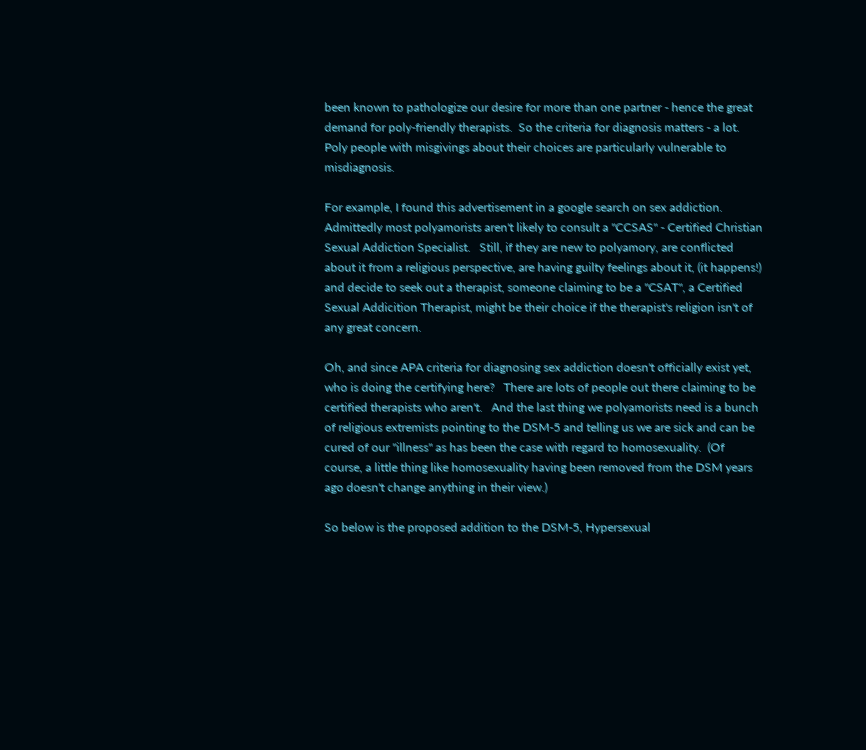been known to pathologize our desire for more than one partner - hence the great demand for poly-friendly therapists.  So the criteria for diagnosis matters - a lot.  Poly people with misgivings about their choices are particularly vulnerable to misdiagnosis.

For example, I found this advertisement in a google search on sex addiction.  Admittedly most polyamorists aren't likely to consult a "CCSAS" - Certified Christian Sexual Addiction Specialist.   Still, if they are new to polyamory, are conflicted about it from a religious perspective, are having guilty feelings about it, (it happens!) and decide to seek out a therapist, someone claiming to be a "CSAT", a Certified Sexual Addicition Therapist, might be their choice if the therapist's religion isn't of any great concern.

Oh, and since APA criteria for diagnosing sex addiction doesn't officially exist yet, who is doing the certifying here?   There are lots of people out there claiming to be certified therapists who aren't.   And the last thing we polyamorists need is a bunch of religious extremists pointing to the DSM-5 and telling us we are sick and can be cured of our "illness" as has been the case with regard to homosexuality.  (Of course, a little thing like homosexuality having been removed from the DSM years ago doesn't change anything in their view.)

So below is the proposed addition to the DSM-5, Hypersexual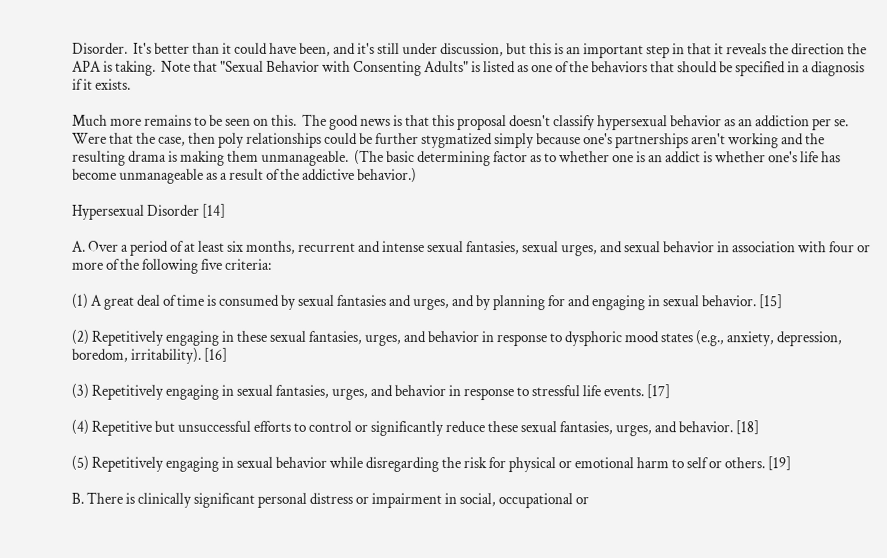Disorder.  It's better than it could have been, and it's still under discussion, but this is an important step in that it reveals the direction the APA is taking.  Note that "Sexual Behavior with Consenting Adults" is listed as one of the behaviors that should be specified in a diagnosis if it exists.

Much more remains to be seen on this.  The good news is that this proposal doesn't classify hypersexual behavior as an addiction per se.  Were that the case, then poly relationships could be further stygmatized simply because one's partnerships aren't working and the resulting drama is making them unmanageable.  (The basic determining factor as to whether one is an addict is whether one's life has become unmanageable as a result of the addictive behavior.)

Hypersexual Disorder [14]

A. Over a period of at least six months, recurrent and intense sexual fantasies, sexual urges, and sexual behavior in association with four or more of the following five criteria:

(1) A great deal of time is consumed by sexual fantasies and urges, and by planning for and engaging in sexual behavior. [15]

(2) Repetitively engaging in these sexual fantasies, urges, and behavior in response to dysphoric mood states (e.g., anxiety, depression, boredom, irritability). [16]

(3) Repetitively engaging in sexual fantasies, urges, and behavior in response to stressful life events. [17]

(4) Repetitive but unsuccessful efforts to control or significantly reduce these sexual fantasies, urges, and behavior. [18]

(5) Repetitively engaging in sexual behavior while disregarding the risk for physical or emotional harm to self or others. [19]

B. There is clinically significant personal distress or impairment in social, occupational or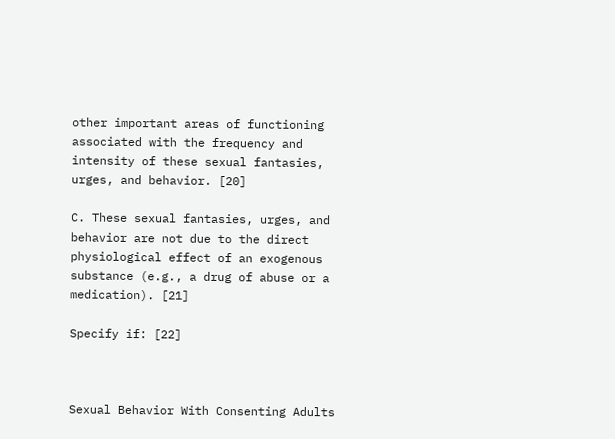other important areas of functioning associated with the frequency and intensity of these sexual fantasies, urges, and behavior. [20]

C. These sexual fantasies, urges, and behavior are not due to the direct physiological effect of an exogenous substance (e.g., a drug of abuse or a medication). [21]

Specify if: [22]



Sexual Behavior With Consenting Adults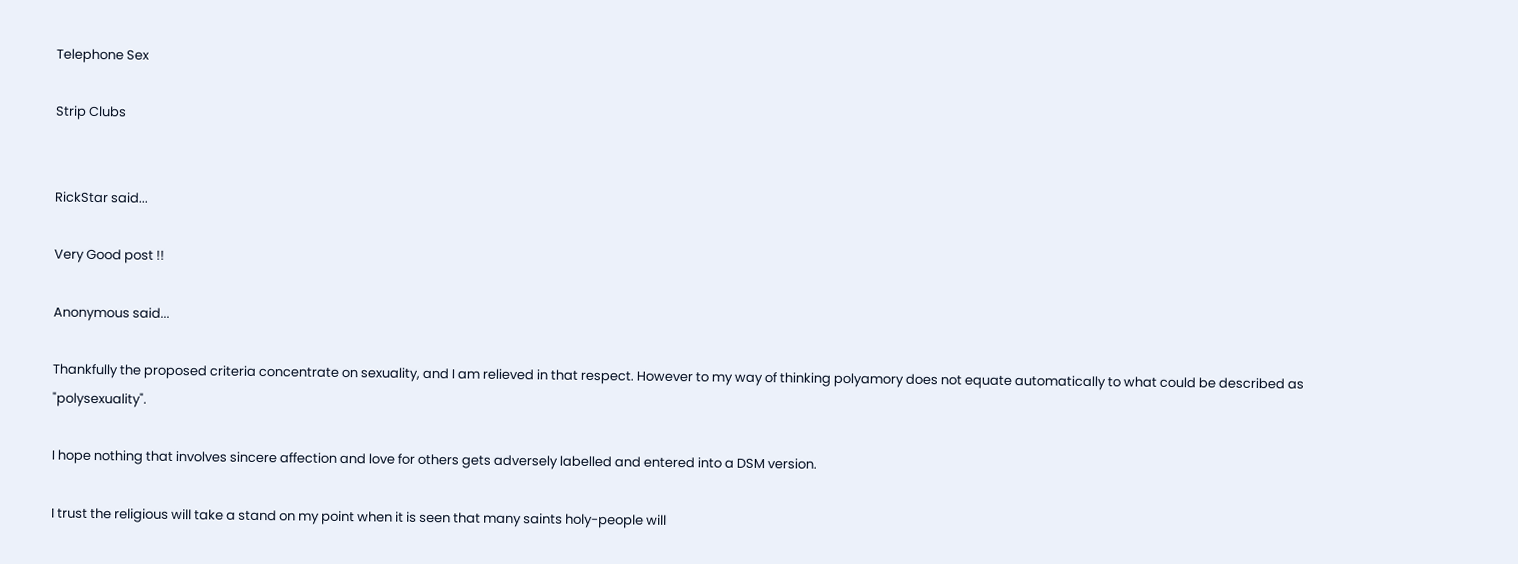Telephone Sex

Strip Clubs


RickStar said...

Very Good post !!

Anonymous said...

Thankfully the proposed criteria concentrate on sexuality, and I am relieved in that respect. However to my way of thinking polyamory does not equate automatically to what could be described as "polysexuality".

I hope nothing that involves sincere affection and love for others gets adversely labelled and entered into a DSM version.

I trust the religious will take a stand on my point when it is seen that many saints holy-people will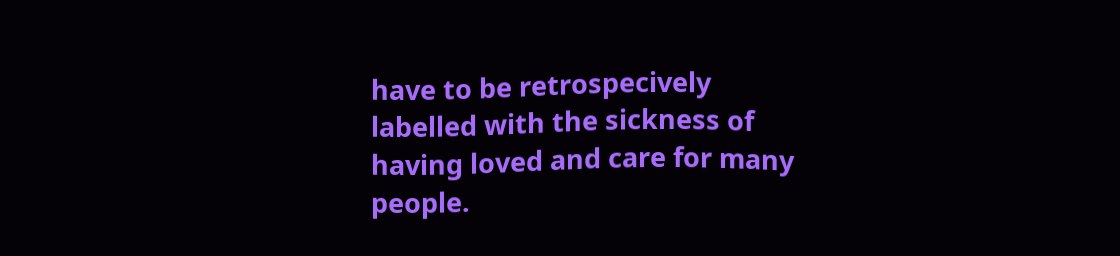have to be retrospecively labelled with the sickness of having loved and care for many people.